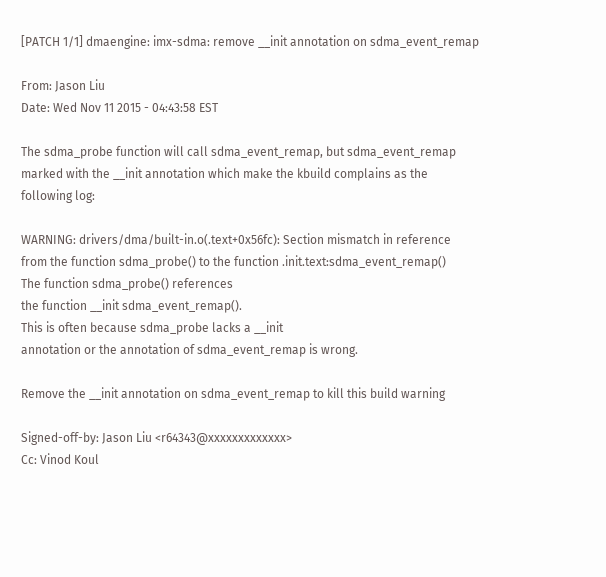[PATCH 1/1] dmaengine: imx-sdma: remove __init annotation on sdma_event_remap

From: Jason Liu
Date: Wed Nov 11 2015 - 04:43:58 EST

The sdma_probe function will call sdma_event_remap, but sdma_event_remap
marked with the __init annotation which make the kbuild complains as the
following log:

WARNING: drivers/dma/built-in.o(.text+0x56fc): Section mismatch in reference
from the function sdma_probe() to the function .init.text:sdma_event_remap()
The function sdma_probe() references
the function __init sdma_event_remap().
This is often because sdma_probe lacks a __init
annotation or the annotation of sdma_event_remap is wrong.

Remove the __init annotation on sdma_event_remap to kill this build warning

Signed-off-by: Jason Liu <r64343@xxxxxxxxxxxxx>
Cc: Vinod Koul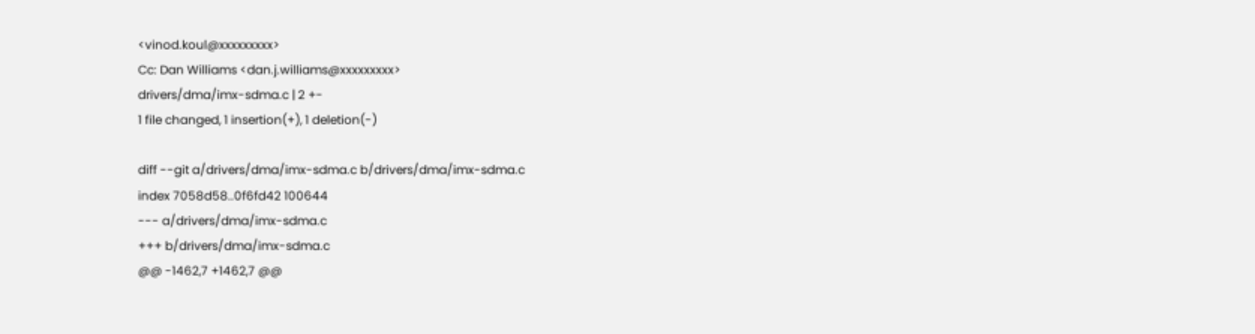<vinod.koul@xxxxxxxxx>
Cc: Dan Williams <dan.j.williams@xxxxxxxxx>
drivers/dma/imx-sdma.c | 2 +-
1 file changed, 1 insertion(+), 1 deletion(-)

diff --git a/drivers/dma/imx-sdma.c b/drivers/dma/imx-sdma.c
index 7058d58..0f6fd42 100644
--- a/drivers/dma/imx-sdma.c
+++ b/drivers/dma/imx-sdma.c
@@ -1462,7 +1462,7 @@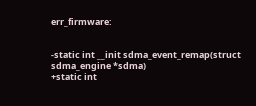err_firmware:


-static int __init sdma_event_remap(struct sdma_engine *sdma)
+static int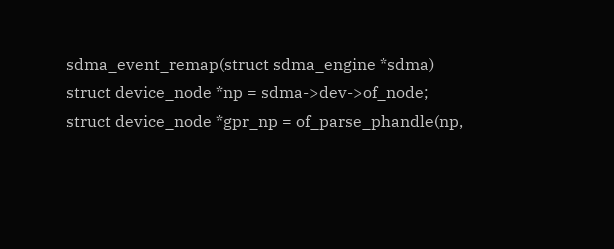sdma_event_remap(struct sdma_engine *sdma)
struct device_node *np = sdma->dev->of_node;
struct device_node *gpr_np = of_parse_phandle(np,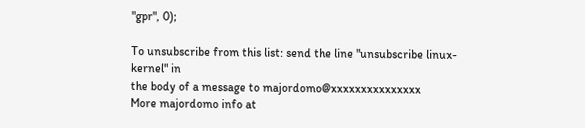"gpr", 0);

To unsubscribe from this list: send the line "unsubscribe linux-kernel" in
the body of a message to majordomo@xxxxxxxxxxxxxxx
More majordomo info at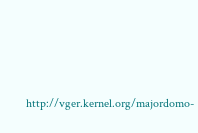http://vger.kernel.org/majordomo-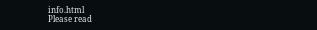info.html
Please read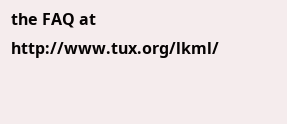the FAQ at http://www.tux.org/lkml/